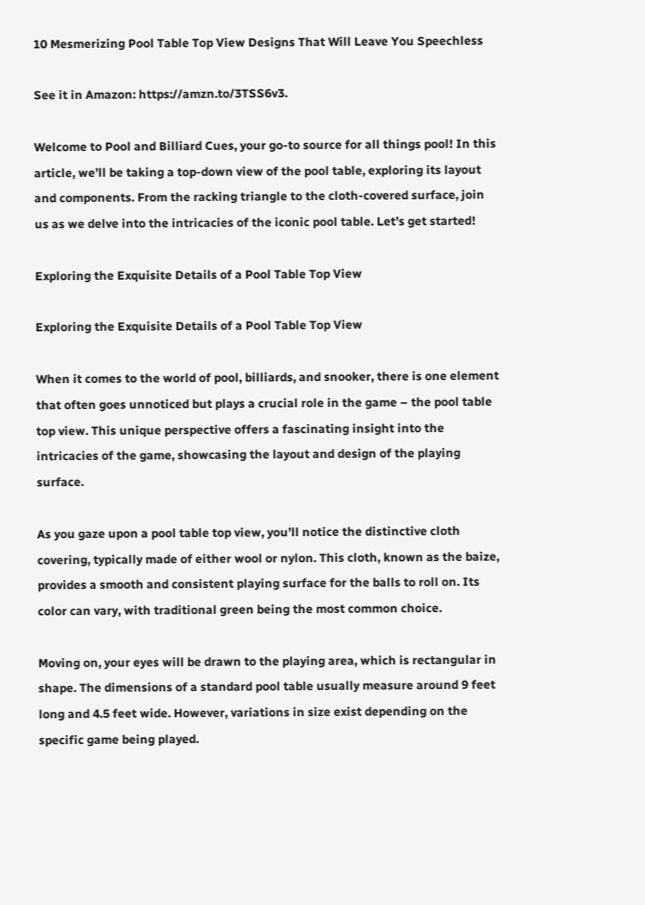10 Mesmerizing Pool Table Top View Designs That Will Leave You Speechless

See it in Amazon: https://amzn.to/3TSS6v3.

Welcome to Pool and Billiard Cues, your go-to source for all things pool! In this article, we’ll be taking a top-down view of the pool table, exploring its layout and components. From the racking triangle to the cloth-covered surface, join us as we delve into the intricacies of the iconic pool table. Let’s get started!

Exploring the Exquisite Details of a Pool Table Top View

Exploring the Exquisite Details of a Pool Table Top View

When it comes to the world of pool, billiards, and snooker, there is one element that often goes unnoticed but plays a crucial role in the game – the pool table top view. This unique perspective offers a fascinating insight into the intricacies of the game, showcasing the layout and design of the playing surface.

As you gaze upon a pool table top view, you’ll notice the distinctive cloth covering, typically made of either wool or nylon. This cloth, known as the baize, provides a smooth and consistent playing surface for the balls to roll on. Its color can vary, with traditional green being the most common choice.

Moving on, your eyes will be drawn to the playing area, which is rectangular in shape. The dimensions of a standard pool table usually measure around 9 feet long and 4.5 feet wide. However, variations in size exist depending on the specific game being played.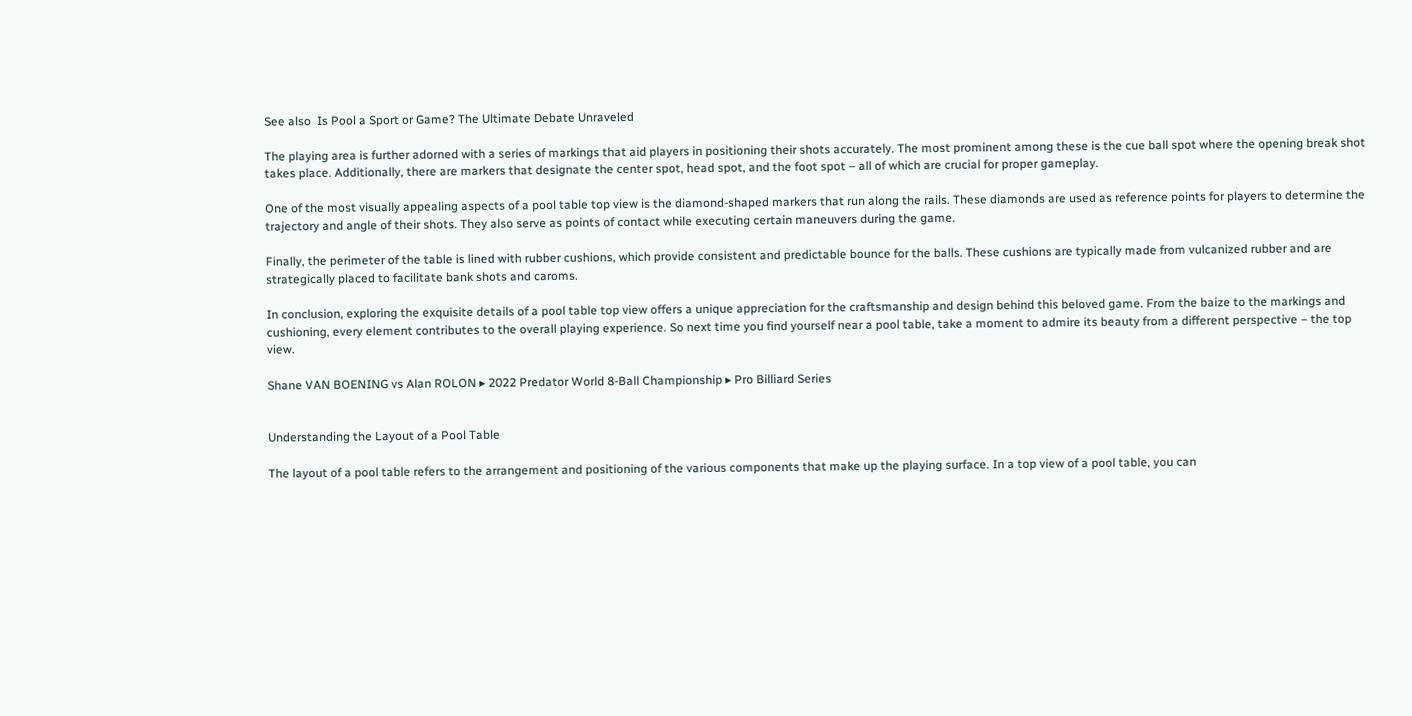See also  Is Pool a Sport or Game? The Ultimate Debate Unraveled

The playing area is further adorned with a series of markings that aid players in positioning their shots accurately. The most prominent among these is the cue ball spot where the opening break shot takes place. Additionally, there are markers that designate the center spot, head spot, and the foot spot – all of which are crucial for proper gameplay.

One of the most visually appealing aspects of a pool table top view is the diamond-shaped markers that run along the rails. These diamonds are used as reference points for players to determine the trajectory and angle of their shots. They also serve as points of contact while executing certain maneuvers during the game.

Finally, the perimeter of the table is lined with rubber cushions, which provide consistent and predictable bounce for the balls. These cushions are typically made from vulcanized rubber and are strategically placed to facilitate bank shots and caroms.

In conclusion, exploring the exquisite details of a pool table top view offers a unique appreciation for the craftsmanship and design behind this beloved game. From the baize to the markings and cushioning, every element contributes to the overall playing experience. So next time you find yourself near a pool table, take a moment to admire its beauty from a different perspective – the top view.

Shane VAN BOENING vs Alan ROLON ▸ 2022 Predator World 8-Ball Championship ▸ Pro Billiard Series


Understanding the Layout of a Pool Table

The layout of a pool table refers to the arrangement and positioning of the various components that make up the playing surface. In a top view of a pool table, you can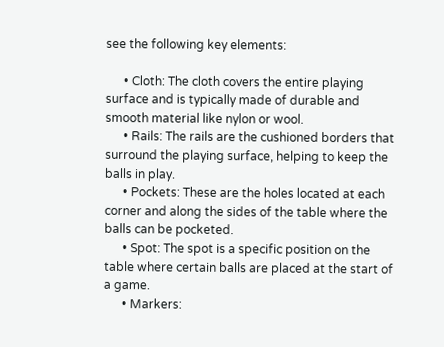see the following key elements:

      • Cloth: The cloth covers the entire playing surface and is typically made of durable and smooth material like nylon or wool.
      • Rails: The rails are the cushioned borders that surround the playing surface, helping to keep the balls in play.
      • Pockets: These are the holes located at each corner and along the sides of the table where the balls can be pocketed.
      • Spot: The spot is a specific position on the table where certain balls are placed at the start of a game.
      • Markers: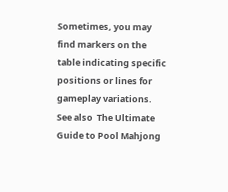Sometimes, you may find markers on the table indicating specific positions or lines for gameplay variations.
See also  The Ultimate Guide to Pool Mahjong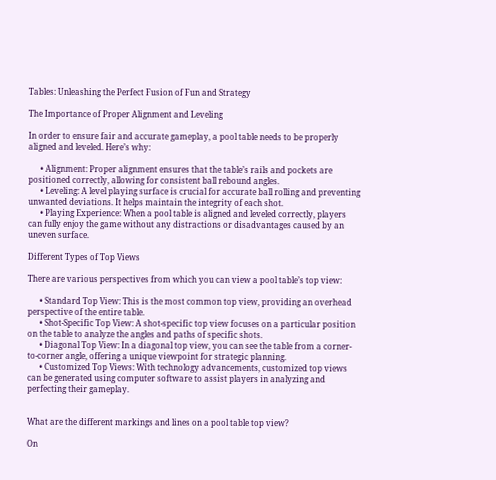Tables: Unleashing the Perfect Fusion of Fun and Strategy

The Importance of Proper Alignment and Leveling

In order to ensure fair and accurate gameplay, a pool table needs to be properly aligned and leveled. Here’s why:

      • Alignment: Proper alignment ensures that the table’s rails and pockets are positioned correctly, allowing for consistent ball rebound angles.
      • Leveling: A level playing surface is crucial for accurate ball rolling and preventing unwanted deviations. It helps maintain the integrity of each shot.
      • Playing Experience: When a pool table is aligned and leveled correctly, players can fully enjoy the game without any distractions or disadvantages caused by an uneven surface.

Different Types of Top Views

There are various perspectives from which you can view a pool table’s top view:

      • Standard Top View: This is the most common top view, providing an overhead perspective of the entire table.
      • Shot-Specific Top View: A shot-specific top view focuses on a particular position on the table to analyze the angles and paths of specific shots.
      • Diagonal Top View: In a diagonal top view, you can see the table from a corner-to-corner angle, offering a unique viewpoint for strategic planning.
      • Customized Top Views: With technology advancements, customized top views can be generated using computer software to assist players in analyzing and perfecting their gameplay.


What are the different markings and lines on a pool table top view?

On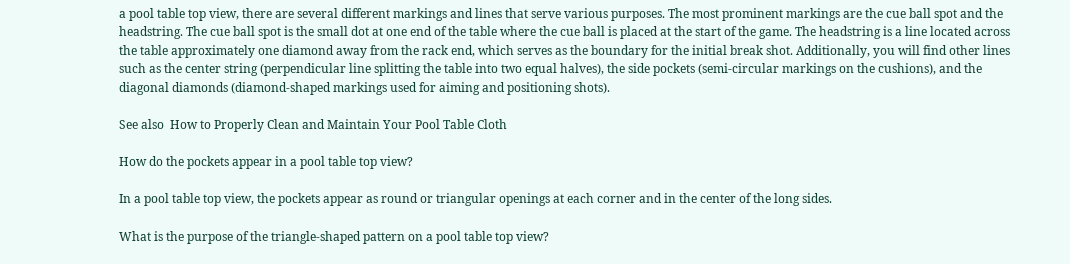a pool table top view, there are several different markings and lines that serve various purposes. The most prominent markings are the cue ball spot and the headstring. The cue ball spot is the small dot at one end of the table where the cue ball is placed at the start of the game. The headstring is a line located across the table approximately one diamond away from the rack end, which serves as the boundary for the initial break shot. Additionally, you will find other lines such as the center string (perpendicular line splitting the table into two equal halves), the side pockets (semi-circular markings on the cushions), and the diagonal diamonds (diamond-shaped markings used for aiming and positioning shots).

See also  How to Properly Clean and Maintain Your Pool Table Cloth

How do the pockets appear in a pool table top view?

In a pool table top view, the pockets appear as round or triangular openings at each corner and in the center of the long sides.

What is the purpose of the triangle-shaped pattern on a pool table top view?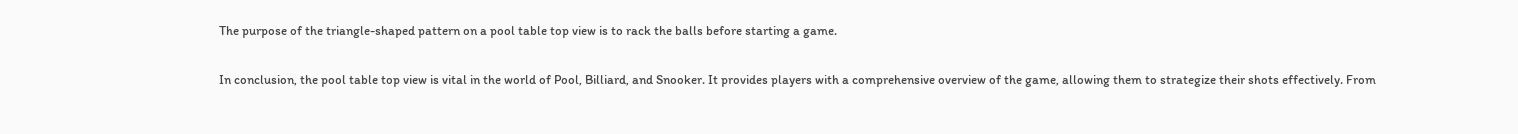The purpose of the triangle-shaped pattern on a pool table top view is to rack the balls before starting a game.

In conclusion, the pool table top view is vital in the world of Pool, Billiard, and Snooker. It provides players with a comprehensive overview of the game, allowing them to strategize their shots effectively. From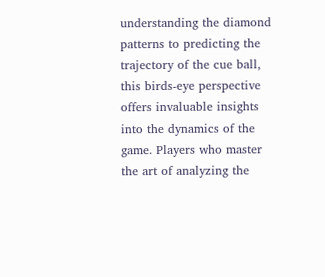understanding the diamond patterns to predicting the trajectory of the cue ball, this birds-eye perspective offers invaluable insights into the dynamics of the game. Players who master the art of analyzing the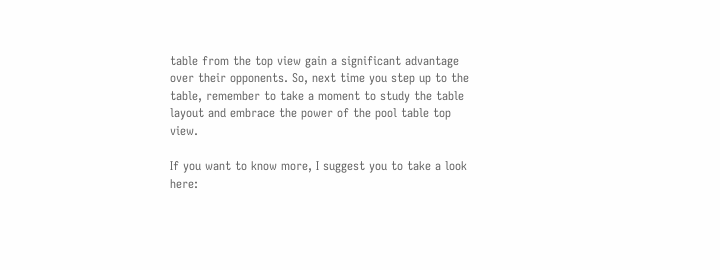table from the top view gain a significant advantage over their opponents. So, next time you step up to the table, remember to take a moment to study the table layout and embrace the power of the pool table top view.

If you want to know more, I suggest you to take a look here: